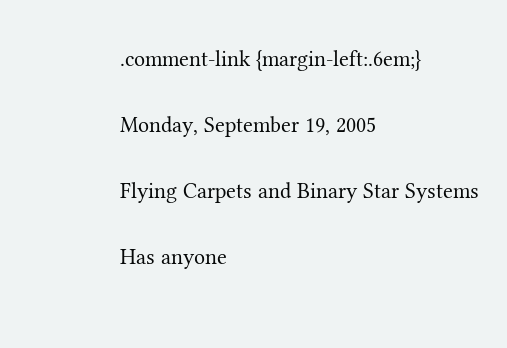.comment-link {margin-left:.6em;}

Monday, September 19, 2005

Flying Carpets and Binary Star Systems

Has anyone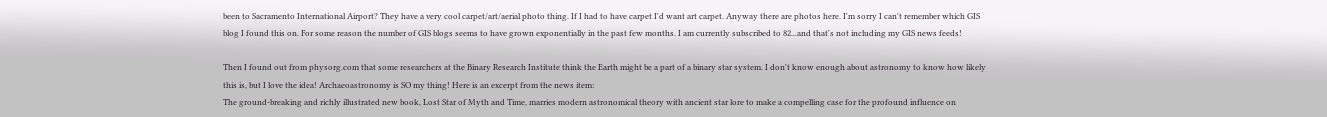been to Sacramento International Airport? They have a very cool carpet/art/aerial photo thing. If I had to have carpet I'd want art carpet. Anyway there are photos here. I'm sorry I can't remember which GIS blog I found this on. For some reason the number of GIS blogs seems to have grown exponentially in the past few months. I am currently subscribed to 82...and that's not including my GIS news feeds!

Then I found out from physorg.com that some researchers at the Binary Research Institute think the Earth might be a part of a binary star system. I don't know enough about astronomy to know how likely this is, but I love the idea! Archaeoastronomy is SO my thing! Here is an excerpt from the news item:
The ground-breaking and richly illustrated new book, Lost Star of Myth and Time, marries modern astronomical theory with ancient star lore to make a compelling case for the profound influence on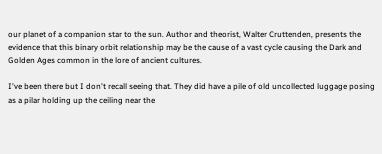our planet of a companion star to the sun. Author and theorist, Walter Cruttenden, presents the evidence that this binary orbit relationship may be the cause of a vast cycle causing the Dark and Golden Ages common in the lore of ancient cultures.

I've been there but I don't recall seeing that. They did have a pile of old uncollected luggage posing as a pilar holding up the ceiling near the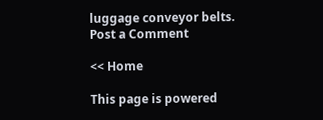luggage conveyor belts.
Post a Comment

<< Home

This page is powered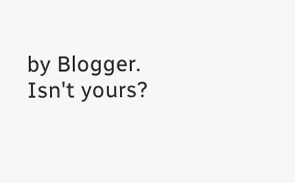by Blogger. Isn't yours?